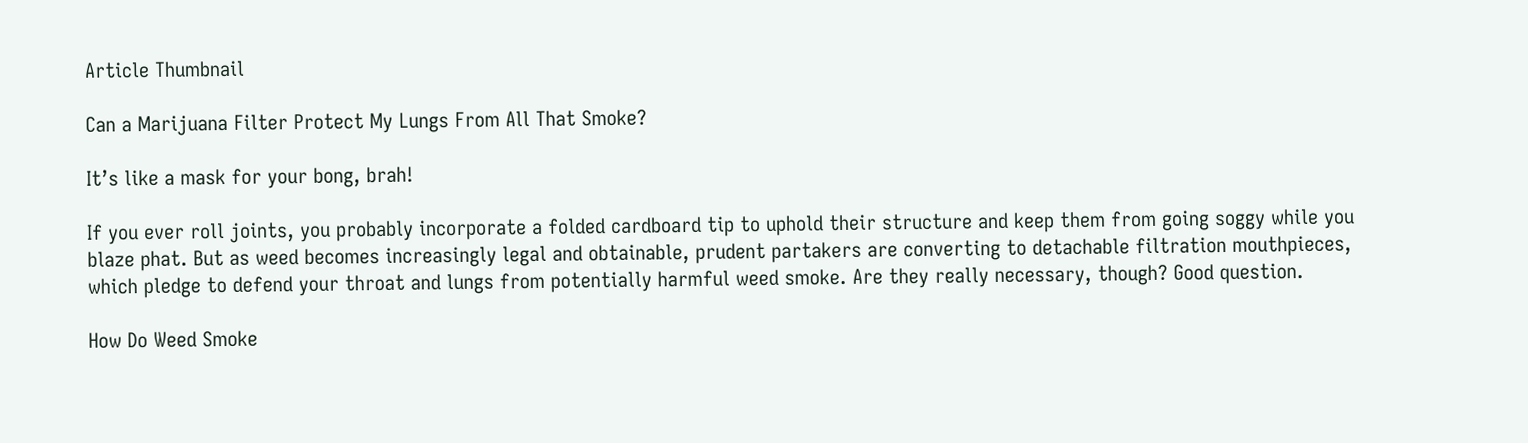Article Thumbnail

Can a Marijuana Filter Protect My Lungs From All That Smoke?

It’s like a mask for your bong, brah!

If you ever roll joints, you probably incorporate a folded cardboard tip to uphold their structure and keep them from going soggy while you blaze phat. But as weed becomes increasingly legal and obtainable, prudent partakers are converting to detachable filtration mouthpieces, which pledge to defend your throat and lungs from potentially harmful weed smoke. Are they really necessary, though? Good question.

How Do Weed Smoke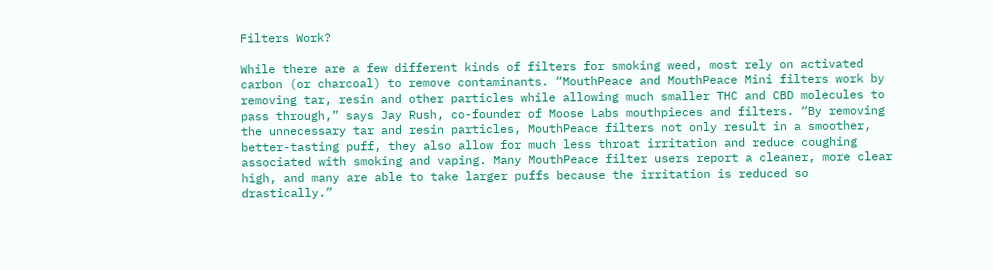Filters Work?

While there are a few different kinds of filters for smoking weed, most rely on activated carbon (or charcoal) to remove contaminants. “MouthPeace and MouthPeace Mini filters work by removing tar, resin and other particles while allowing much smaller THC and CBD molecules to pass through,” says Jay Rush, co-founder of Moose Labs mouthpieces and filters. “By removing the unnecessary tar and resin particles, MouthPeace filters not only result in a smoother, better-tasting puff, they also allow for much less throat irritation and reduce coughing associated with smoking and vaping. Many MouthPeace filter users report a cleaner, more clear high, and many are able to take larger puffs because the irritation is reduced so drastically.”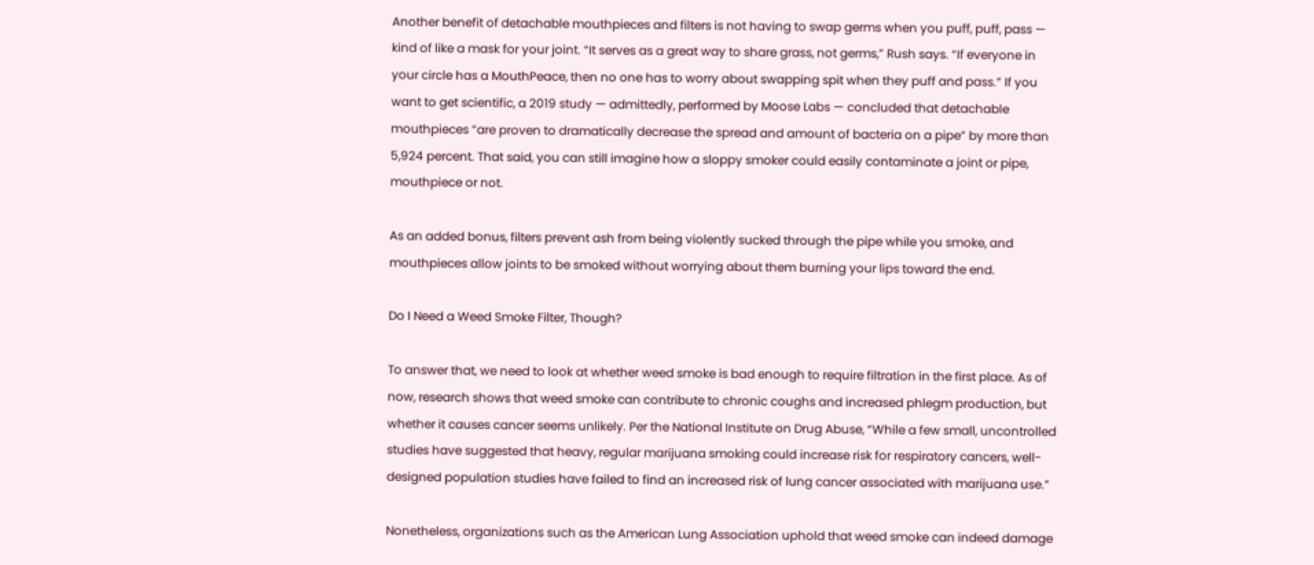Another benefit of detachable mouthpieces and filters is not having to swap germs when you puff, puff, pass — kind of like a mask for your joint. “It serves as a great way to share grass, not germs,” Rush says. “If everyone in your circle has a MouthPeace, then no one has to worry about swapping spit when they puff and pass.” If you want to get scientific, a 2019 study — admittedly, performed by Moose Labs — concluded that detachable mouthpieces “are proven to dramatically decrease the spread and amount of bacteria on a pipe” by more than 5,924 percent. That said, you can still imagine how a sloppy smoker could easily contaminate a joint or pipe, mouthpiece or not.

As an added bonus, filters prevent ash from being violently sucked through the pipe while you smoke, and mouthpieces allow joints to be smoked without worrying about them burning your lips toward the end.

Do I Need a Weed Smoke Filter, Though?

To answer that, we need to look at whether weed smoke is bad enough to require filtration in the first place. As of now, research shows that weed smoke can contribute to chronic coughs and increased phlegm production, but whether it causes cancer seems unlikely. Per the National Institute on Drug Abuse, “While a few small, uncontrolled studies have suggested that heavy, regular marijuana smoking could increase risk for respiratory cancers, well-designed population studies have failed to find an increased risk of lung cancer associated with marijuana use.”

Nonetheless, organizations such as the American Lung Association uphold that weed smoke can indeed damage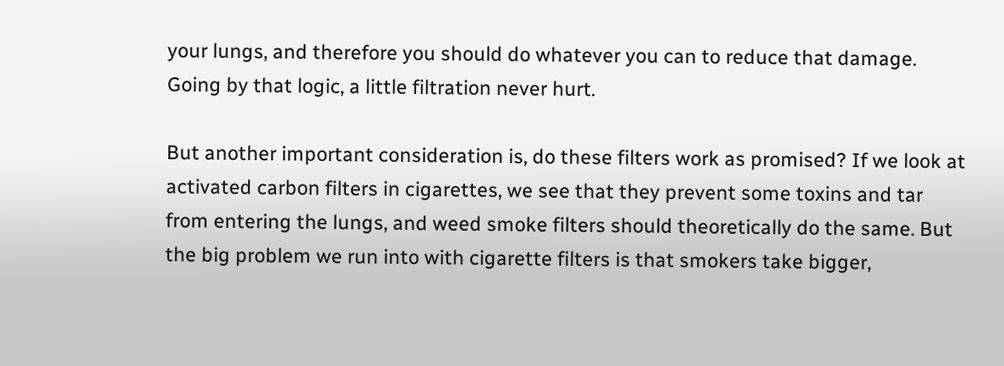your lungs, and therefore you should do whatever you can to reduce that damage. Going by that logic, a little filtration never hurt.

But another important consideration is, do these filters work as promised? If we look at activated carbon filters in cigarettes, we see that they prevent some toxins and tar from entering the lungs, and weed smoke filters should theoretically do the same. But the big problem we run into with cigarette filters is that smokers take bigger,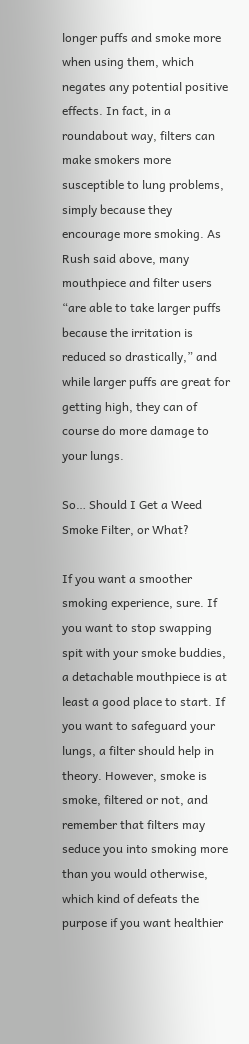longer puffs and smoke more when using them, which negates any potential positive effects. In fact, in a roundabout way, filters can make smokers more susceptible to lung problems, simply because they encourage more smoking. As Rush said above, many mouthpiece and filter users “are able to take larger puffs because the irritation is reduced so drastically,” and while larger puffs are great for getting high, they can of course do more damage to your lungs.

So… Should I Get a Weed Smoke Filter, or What?

If you want a smoother smoking experience, sure. If you want to stop swapping spit with your smoke buddies, a detachable mouthpiece is at least a good place to start. If you want to safeguard your lungs, a filter should help in theory. However, smoke is smoke, filtered or not, and remember that filters may seduce you into smoking more than you would otherwise, which kind of defeats the purpose if you want healthier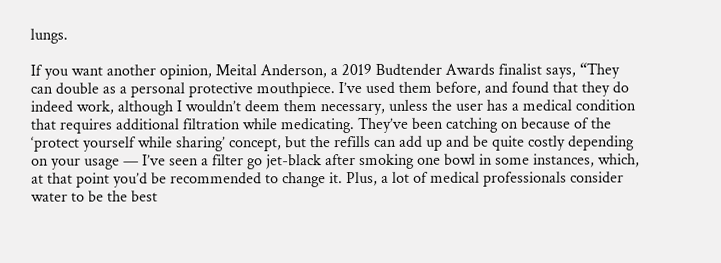lungs.

If you want another opinion, Meital Anderson, a 2019 Budtender Awards finalist says, “They can double as a personal protective mouthpiece. I’ve used them before, and found that they do indeed work, although I wouldn’t deem them necessary, unless the user has a medical condition that requires additional filtration while medicating. They’ve been catching on because of the ‘protect yourself while sharing’ concept, but the refills can add up and be quite costly depending on your usage — I’ve seen a filter go jet-black after smoking one bowl in some instances, which, at that point you’d be recommended to change it. Plus, a lot of medical professionals consider water to be the best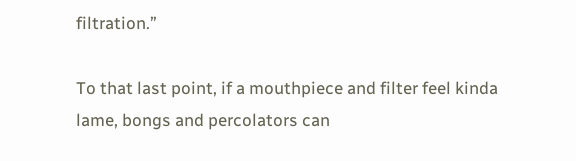filtration.”

To that last point, if a mouthpiece and filter feel kinda lame, bongs and percolators can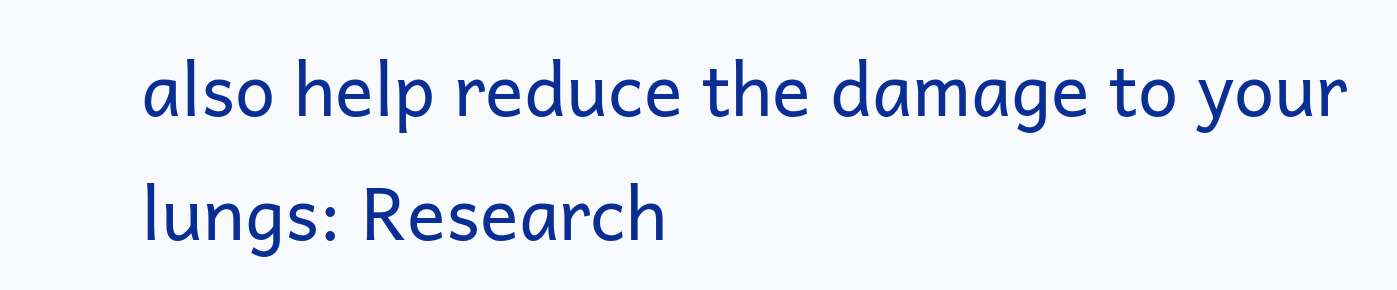also help reduce the damage to your lungs: Research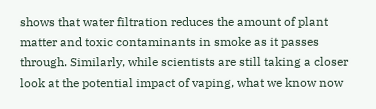shows that water filtration reduces the amount of plant matter and toxic contaminants in smoke as it passes through. Similarly, while scientists are still taking a closer look at the potential impact of vaping, what we know now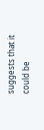suggests that it could be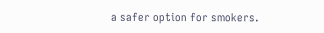a safer option for smokers.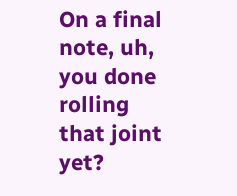On a final note, uh, you done rolling that joint yet?